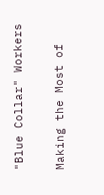"Blue Collar" Workers

Making the Most of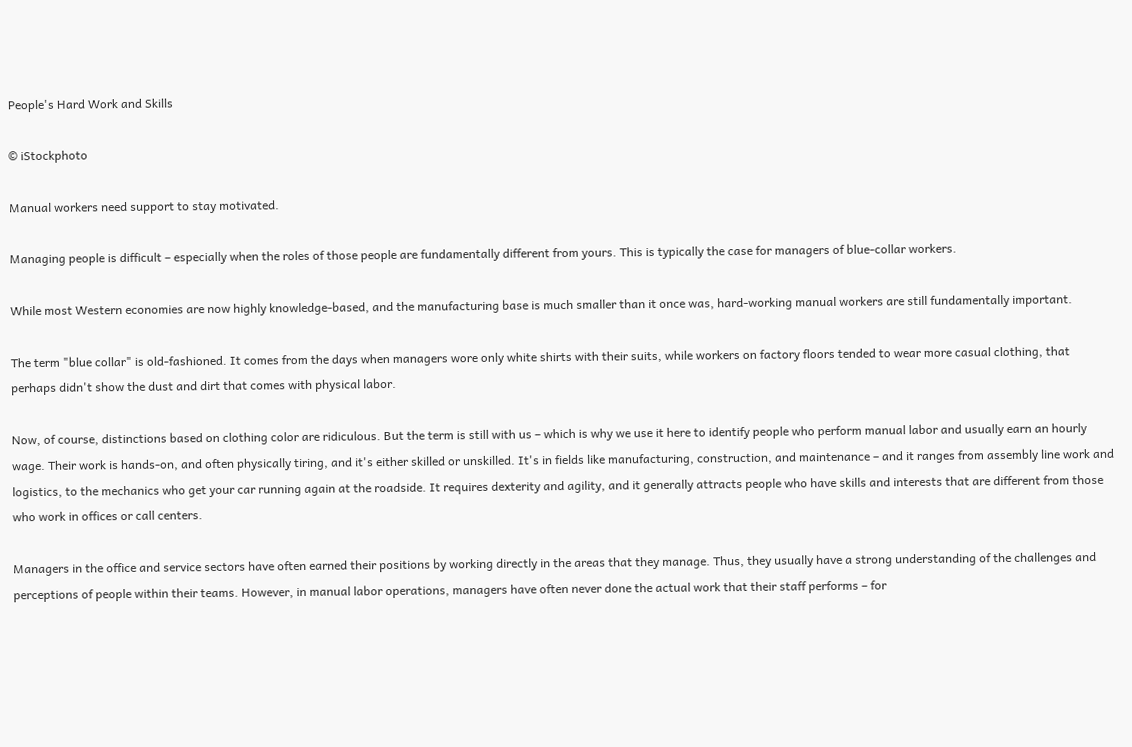People's Hard Work and Skills

© iStockphoto

Manual workers need support to stay motivated.

Managing people is difficult – especially when the roles of those people are fundamentally different from yours. This is typically the case for managers of blue-collar workers.

While most Western economies are now highly knowledge-based, and the manufacturing base is much smaller than it once was, hard-working manual workers are still fundamentally important.

The term "blue collar" is old-fashioned. It comes from the days when managers wore only white shirts with their suits, while workers on factory floors tended to wear more casual clothing, that perhaps didn't show the dust and dirt that comes with physical labor.

Now, of course, distinctions based on clothing color are ridiculous. But the term is still with us – which is why we use it here to identify people who perform manual labor and usually earn an hourly wage. Their work is hands-on, and often physically tiring, and it's either skilled or unskilled. It's in fields like manufacturing, construction, and maintenance – and it ranges from assembly line work and logistics, to the mechanics who get your car running again at the roadside. It requires dexterity and agility, and it generally attracts people who have skills and interests that are different from those who work in offices or call centers.

Managers in the office and service sectors have often earned their positions by working directly in the areas that they manage. Thus, they usually have a strong understanding of the challenges and perceptions of people within their teams. However, in manual labor operations, managers have often never done the actual work that their staff performs – for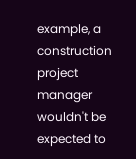example, a construction project manager wouldn't be expected to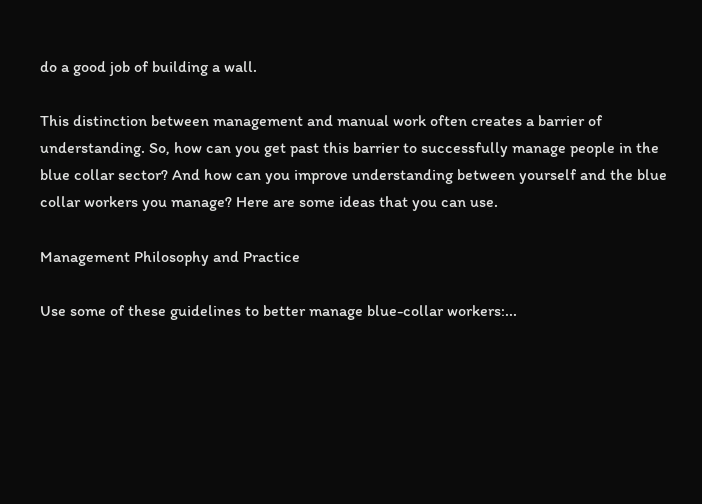do a good job of building a wall.

This distinction between management and manual work often creates a barrier of understanding. So, how can you get past this barrier to successfully manage people in the blue collar sector? And how can you improve understanding between yourself and the blue collar workers you manage? Here are some ideas that you can use.

Management Philosophy and Practice

Use some of these guidelines to better manage blue-collar workers:...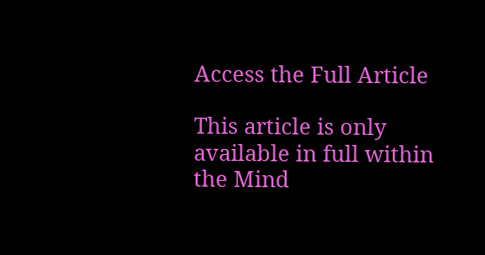Access the Full Article

This article is only available in full within the Mind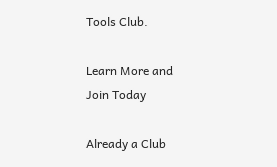Tools Club.

Learn More and Join Today

Already a Club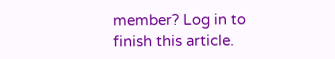member? Log in to finish this article.